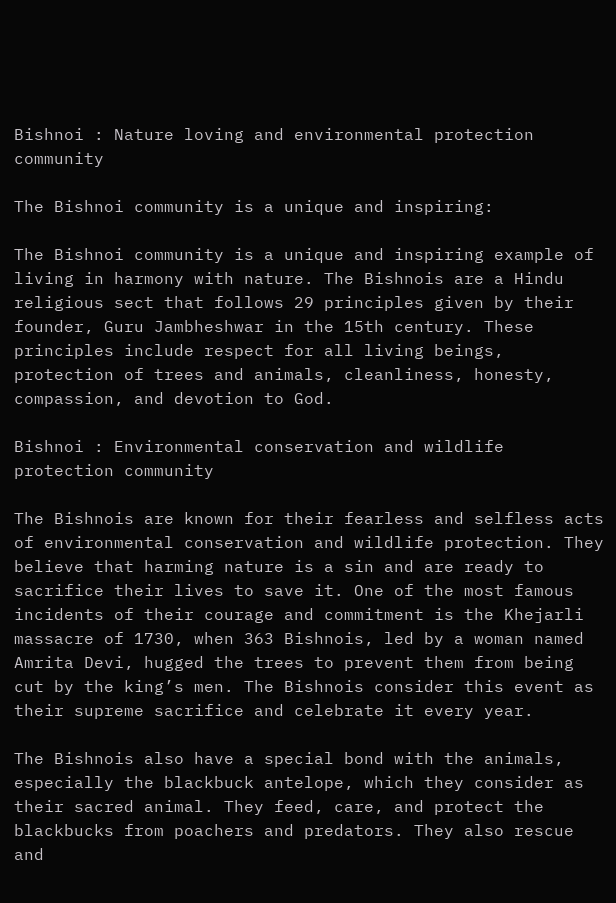Bishnoi : Nature loving and environmental protection community

The Bishnoi community is a unique and inspiring:

The Bishnoi community is a unique and inspiring example of living in harmony with nature. The Bishnois are a Hindu religious sect that follows 29 principles given by their founder, Guru Jambheshwar in the 15th century. These principles include respect for all living beings, protection of trees and animals, cleanliness, honesty, compassion, and devotion to God.

Bishnoi : Environmental conservation and wildlife protection community

The Bishnois are known for their fearless and selfless acts of environmental conservation and wildlife protection. They believe that harming nature is a sin and are ready to sacrifice their lives to save it. One of the most famous incidents of their courage and commitment is the Khejarli massacre of 1730, when 363 Bishnois, led by a woman named Amrita Devi, hugged the trees to prevent them from being cut by the king’s men. The Bishnois consider this event as their supreme sacrifice and celebrate it every year.

The Bishnois also have a special bond with the animals, especially the blackbuck antelope, which they consider as their sacred animal. They feed, care, and protect the blackbucks from poachers and predators. They also rescue and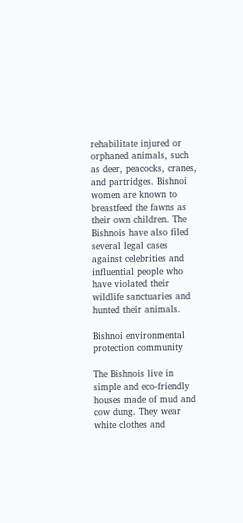rehabilitate injured or orphaned animals, such as deer, peacocks, cranes, and partridges. Bishnoi women are known to breastfeed the fawns as their own children. The Bishnois have also filed several legal cases against celebrities and influential people who have violated their wildlife sanctuaries and hunted their animals.

Bishnoi environmental protection community

The Bishnois live in simple and eco-friendly houses made of mud and cow dung. They wear white clothes and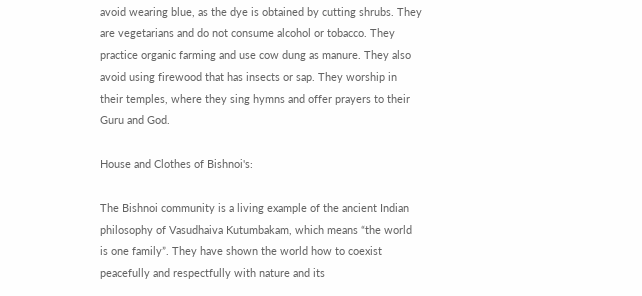avoid wearing blue, as the dye is obtained by cutting shrubs. They are vegetarians and do not consume alcohol or tobacco. They practice organic farming and use cow dung as manure. They also avoid using firewood that has insects or sap. They worship in their temples, where they sing hymns and offer prayers to their Guru and God.

House and Clothes of Bishnoi's:

The Bishnoi community is a living example of the ancient Indian philosophy of Vasudhaiva Kutumbakam, which means “the world is one family”. They have shown the world how to coexist peacefully and respectfully with nature and its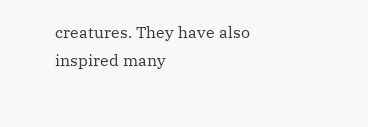creatures. They have also inspired many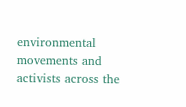environmental movements and activists across the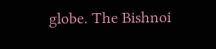globe. The Bishnoi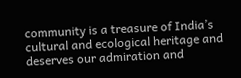community is a treasure of India’s cultural and ecological heritage and deserves our admiration and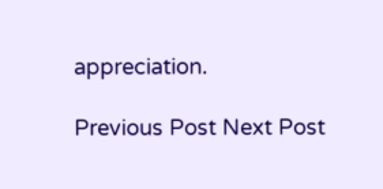appreciation.

Previous Post Next Post